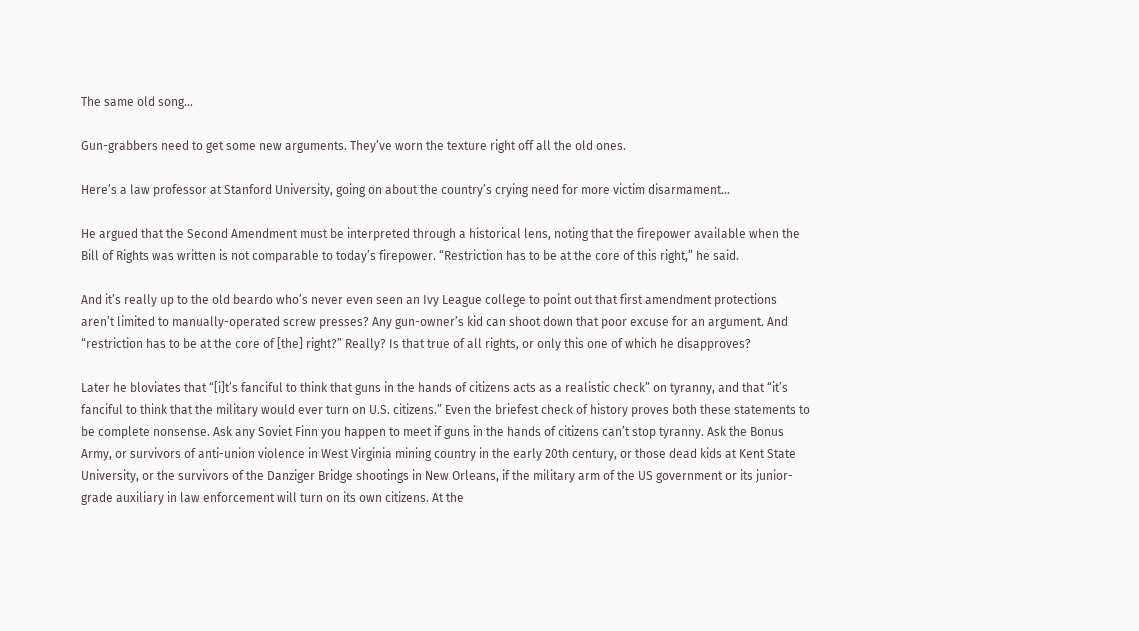The same old song…

Gun-grabbers need to get some new arguments. They’ve worn the texture right off all the old ones.

Here’s a law professor at Stanford University, going on about the country’s crying need for more victim disarmament…

He argued that the Second Amendment must be interpreted through a historical lens, noting that the firepower available when the Bill of Rights was written is not comparable to today’s firepower. “Restriction has to be at the core of this right,” he said.

And it’s really up to the old beardo who’s never even seen an Ivy League college to point out that first amendment protections aren’t limited to manually-operated screw presses? Any gun-owner’s kid can shoot down that poor excuse for an argument. And “restriction has to be at the core of [the] right?” Really? Is that true of all rights, or only this one of which he disapproves?

Later he bloviates that “[i]t’s fanciful to think that guns in the hands of citizens acts as a realistic check” on tyranny, and that “it’s fanciful to think that the military would ever turn on U.S. citizens.” Even the briefest check of history proves both these statements to be complete nonsense. Ask any Soviet Finn you happen to meet if guns in the hands of citizens can’t stop tyranny. Ask the Bonus Army, or survivors of anti-union violence in West Virginia mining country in the early 20th century, or those dead kids at Kent State University, or the survivors of the Danziger Bridge shootings in New Orleans, if the military arm of the US government or its junior-grade auxiliary in law enforcement will turn on its own citizens. At the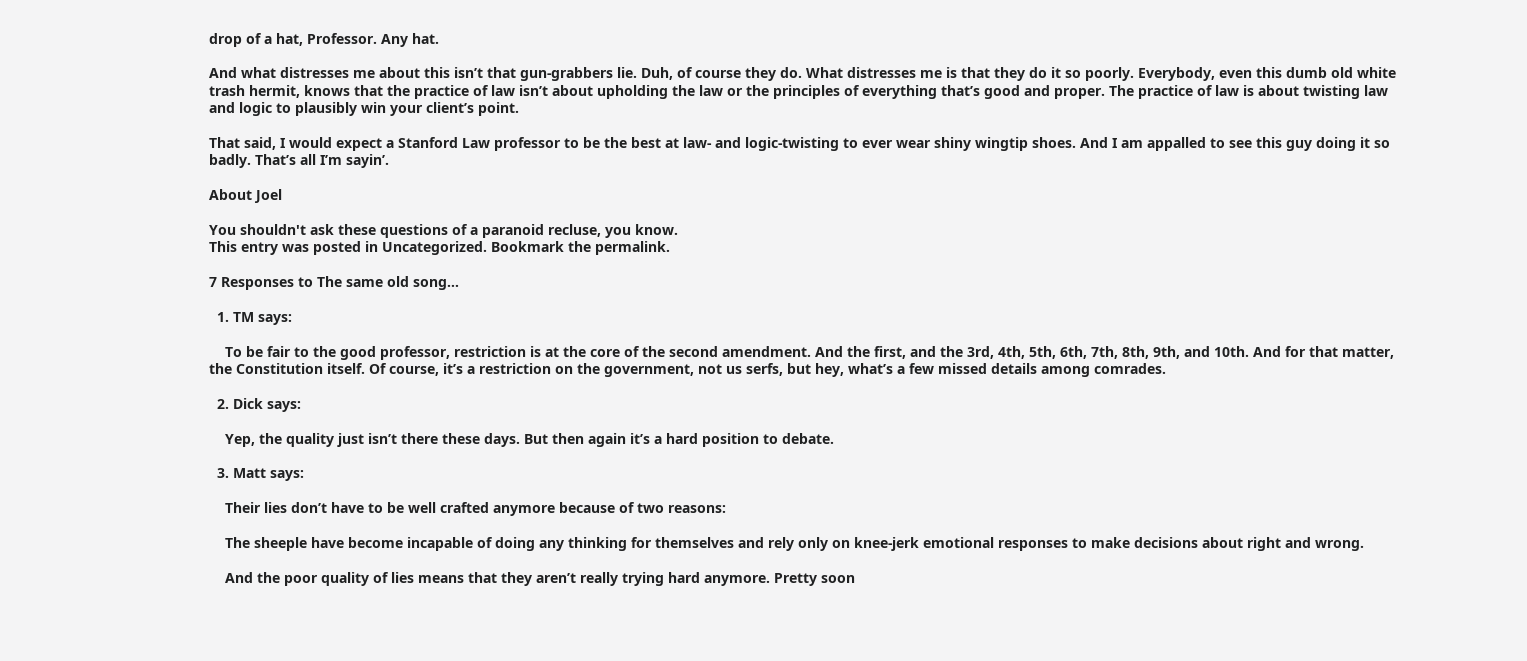drop of a hat, Professor. Any hat.

And what distresses me about this isn’t that gun-grabbers lie. Duh, of course they do. What distresses me is that they do it so poorly. Everybody, even this dumb old white trash hermit, knows that the practice of law isn’t about upholding the law or the principles of everything that’s good and proper. The practice of law is about twisting law and logic to plausibly win your client’s point.

That said, I would expect a Stanford Law professor to be the best at law- and logic-twisting to ever wear shiny wingtip shoes. And I am appalled to see this guy doing it so badly. That’s all I’m sayin’.

About Joel

You shouldn't ask these questions of a paranoid recluse, you know.
This entry was posted in Uncategorized. Bookmark the permalink.

7 Responses to The same old song…

  1. TM says:

    To be fair to the good professor, restriction is at the core of the second amendment. And the first, and the 3rd, 4th, 5th, 6th, 7th, 8th, 9th, and 10th. And for that matter, the Constitution itself. Of course, it’s a restriction on the government, not us serfs, but hey, what’s a few missed details among comrades.

  2. Dick says:

    Yep, the quality just isn’t there these days. But then again it’s a hard position to debate.

  3. Matt says:

    Their lies don’t have to be well crafted anymore because of two reasons:

    The sheeple have become incapable of doing any thinking for themselves and rely only on knee-jerk emotional responses to make decisions about right and wrong.

    And the poor quality of lies means that they aren’t really trying hard anymore. Pretty soon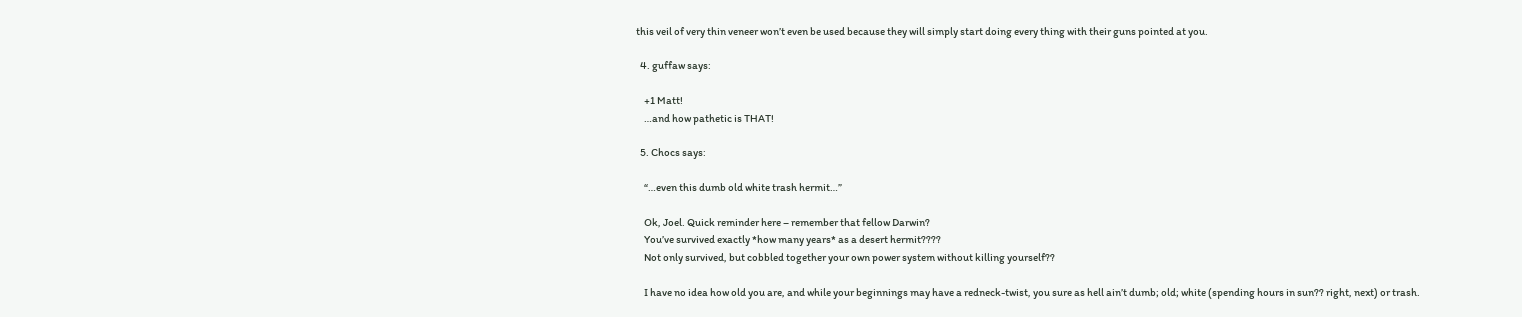this veil of very thin veneer won’t even be used because they will simply start doing every thing with their guns pointed at you.

  4. guffaw says:

    +1 Matt!
    …and how pathetic is THAT!

  5. Chocs says:

    “…even this dumb old white trash hermit…”

    Ok, Joel. Quick reminder here – remember that fellow Darwin?
    You’ve survived exactly *how many years* as a desert hermit????
    Not only survived, but cobbled together your own power system without killing yourself??

    I have no idea how old you are, and while your beginnings may have a redneck-twist, you sure as hell ain’t dumb; old; white (spending hours in sun?? right, next) or trash.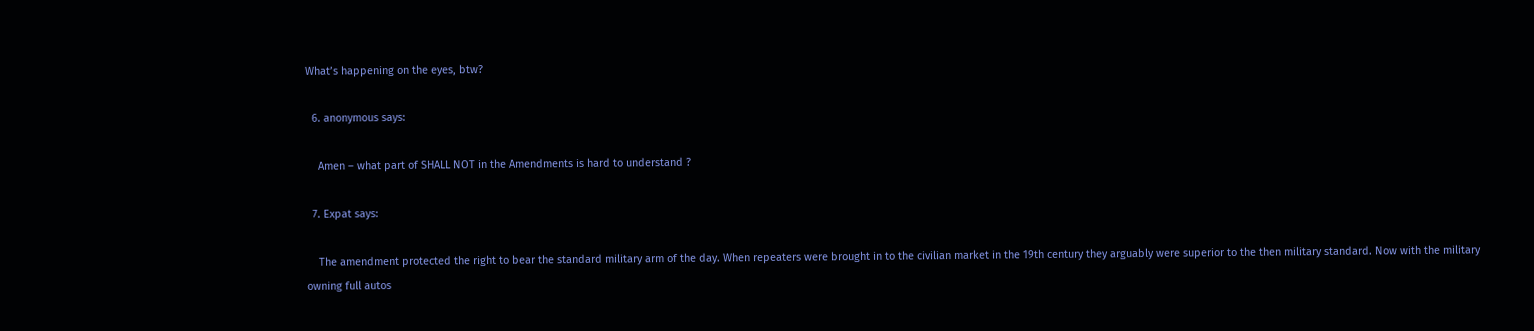What’s happening on the eyes, btw?

  6. anonymous says:

    Amen – what part of SHALL NOT in the Amendments is hard to understand ?

  7. Expat says:

    The amendment protected the right to bear the standard military arm of the day. When repeaters were brought in to the civilian market in the 19th century they arguably were superior to the then military standard. Now with the military owning full autos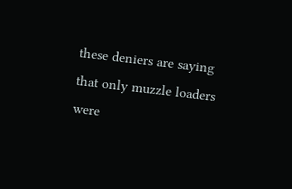these deniers are saying that only muzzle loaders were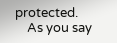protected.
    As you say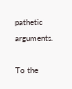pathetic arguments.

To the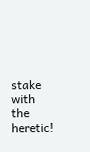stake with the heretic!